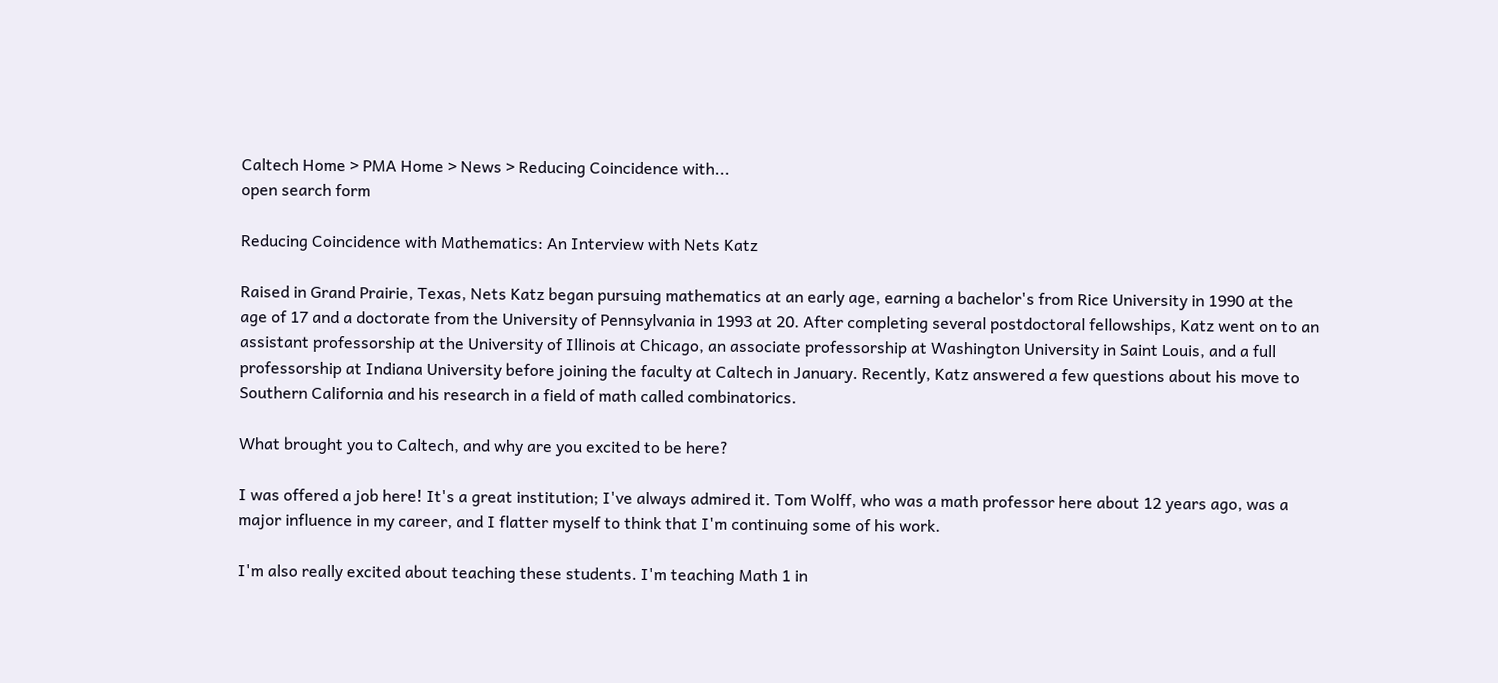Caltech Home > PMA Home > News > Reducing Coincidence with...
open search form

Reducing Coincidence with Mathematics: An Interview with Nets Katz

Raised in Grand Prairie, Texas, Nets Katz began pursuing mathematics at an early age, earning a bachelor's from Rice University in 1990 at the age of 17 and a doctorate from the University of Pennsylvania in 1993 at 20. After completing several postdoctoral fellowships, Katz went on to an assistant professorship at the University of Illinois at Chicago, an associate professorship at Washington University in Saint Louis, and a full professorship at Indiana University before joining the faculty at Caltech in January. Recently, Katz answered a few questions about his move to Southern California and his research in a field of math called combinatorics.

What brought you to Caltech, and why are you excited to be here?

I was offered a job here! It's a great institution; I've always admired it. Tom Wolff, who was a math professor here about 12 years ago, was a major influence in my career, and I flatter myself to think that I'm continuing some of his work.

I'm also really excited about teaching these students. I'm teaching Math 1 in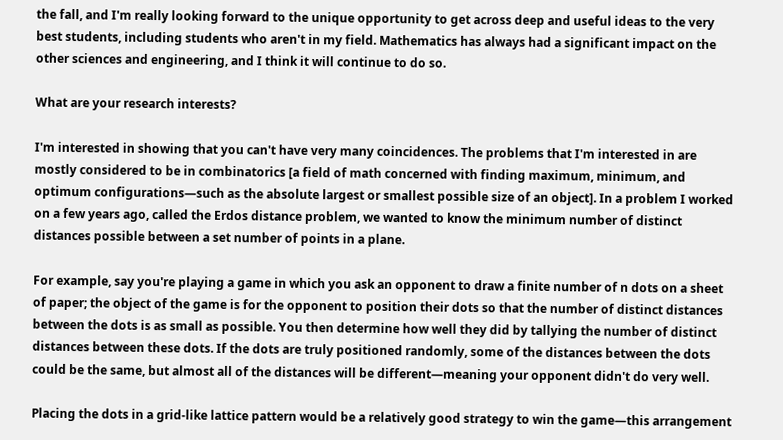the fall, and I'm really looking forward to the unique opportunity to get across deep and useful ideas to the very best students, including students who aren't in my field. Mathematics has always had a significant impact on the other sciences and engineering, and I think it will continue to do so.

What are your research interests?

I'm interested in showing that you can't have very many coincidences. The problems that I'm interested in are mostly considered to be in combinatorics [a field of math concerned with finding maximum, minimum, and optimum configurations—such as the absolute largest or smallest possible size of an object]. In a problem I worked on a few years ago, called the Erdos distance problem, we wanted to know the minimum number of distinct distances possible between a set number of points in a plane.

For example, say you're playing a game in which you ask an opponent to draw a finite number of n dots on a sheet of paper; the object of the game is for the opponent to position their dots so that the number of distinct distances between the dots is as small as possible. You then determine how well they did by tallying the number of distinct distances between these dots. If the dots are truly positioned randomly, some of the distances between the dots could be the same, but almost all of the distances will be different—meaning your opponent didn't do very well.

Placing the dots in a grid-like lattice pattern would be a relatively good strategy to win the game—this arrangement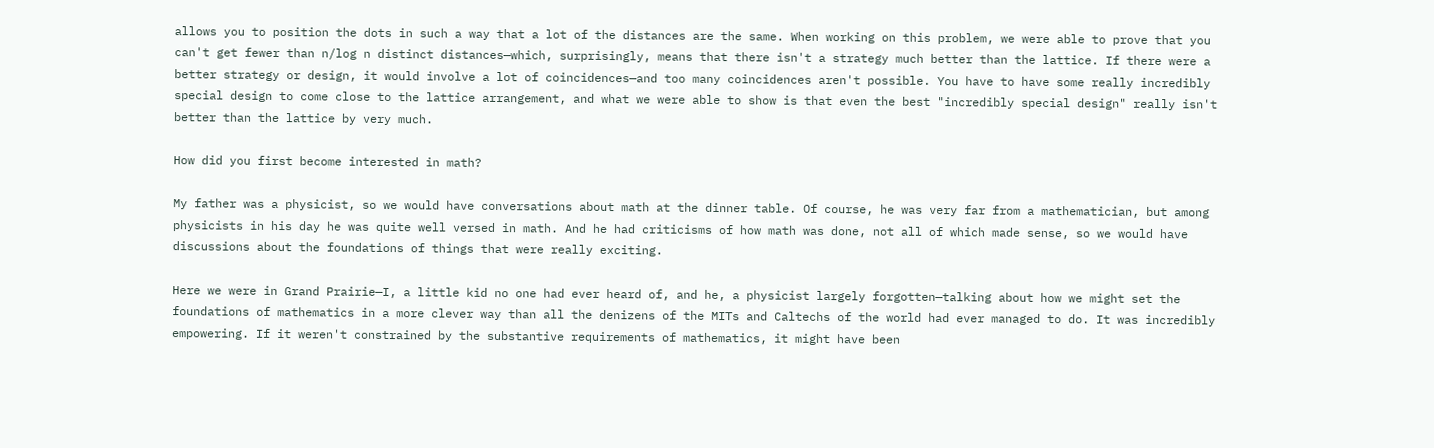allows you to position the dots in such a way that a lot of the distances are the same. When working on this problem, we were able to prove that you can't get fewer than n/log n distinct distances—which, surprisingly, means that there isn't a strategy much better than the lattice. If there were a better strategy or design, it would involve a lot of coincidences—and too many coincidences aren't possible. You have to have some really incredibly special design to come close to the lattice arrangement, and what we were able to show is that even the best "incredibly special design" really isn't better than the lattice by very much.

How did you first become interested in math?

My father was a physicist, so we would have conversations about math at the dinner table. Of course, he was very far from a mathematician, but among physicists in his day he was quite well versed in math. And he had criticisms of how math was done, not all of which made sense, so we would have discussions about the foundations of things that were really exciting.

Here we were in Grand Prairie—I, a little kid no one had ever heard of, and he, a physicist largely forgotten—talking about how we might set the foundations of mathematics in a more clever way than all the denizens of the MITs and Caltechs of the world had ever managed to do. It was incredibly empowering. If it weren't constrained by the substantive requirements of mathematics, it might have been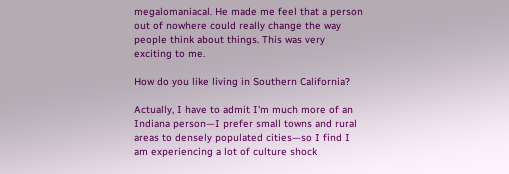megalomaniacal. He made me feel that a person out of nowhere could really change the way people think about things. This was very exciting to me.

How do you like living in Southern California?

Actually, I have to admit I'm much more of an Indiana person—I prefer small towns and rural areas to densely populated cities—so I find I am experiencing a lot of culture shock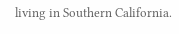living in Southern California.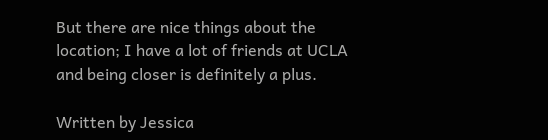But there are nice things about the location; I have a lot of friends at UCLA and being closer is definitely a plus.

Written by Jessica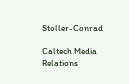Stoller-Conrad

Caltech Media Relations